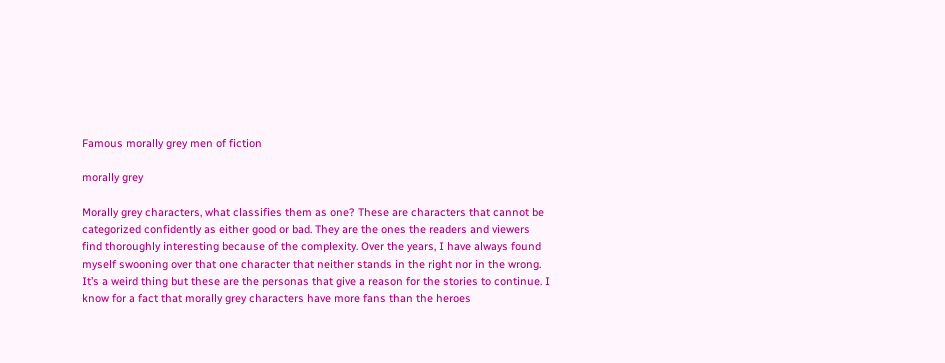Famous morally grey men of fiction

morally grey

Morally grey characters, what classifies them as one? These are characters that cannot be categorized confidently as either good or bad. They are the ones the readers and viewers find thoroughly interesting because of the complexity. Over the years, I have always found myself swooning over that one character that neither stands in the right nor in the wrong. It’s a weird thing but these are the personas that give a reason for the stories to continue. I know for a fact that morally grey characters have more fans than the heroes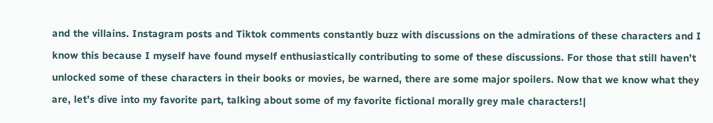and the villains. Instagram posts and Tiktok comments constantly buzz with discussions on the admirations of these characters and I know this because I myself have found myself enthusiastically contributing to some of these discussions. For those that still haven’t unlocked some of these characters in their books or movies, be warned, there are some major spoilers. Now that we know what they are, let’s dive into my favorite part, talking about some of my favorite fictional morally grey male characters!|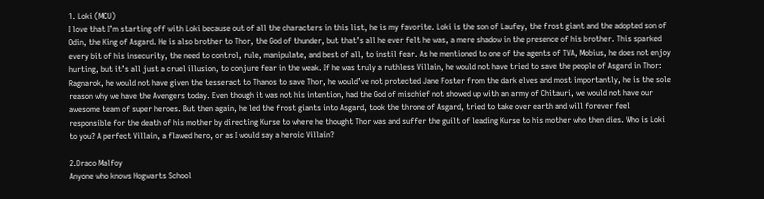1. Loki (MCU)
I love that I’m starting off with Loki because out of all the characters in this list, he is my favorite. Loki is the son of Laufey, the frost giant and the adopted son of Odin, the King of Asgard. He is also brother to Thor, the God of thunder, but that’s all he ever felt he was, a mere shadow in the presence of his brother. This sparked every bit of his insecurity, the need to control, rule, manipulate, and best of all, to instil fear. As he mentioned to one of the agents of TVA, Mobius, he does not enjoy hurting, but it’s all just a cruel illusion, to conjure fear in the weak. If he was truly a ruthless Villain, he would not have tried to save the people of Asgard in Thor: Ragnarok, he would not have given the tesseract to Thanos to save Thor, he would’ve not protected Jane Foster from the dark elves and most importantly, he is the sole reason why we have the Avengers today. Even though it was not his intention, had the God of mischief not showed up with an army of Chitauri, we would not have our awesome team of super heroes. But then again, he led the frost giants into Asgard, took the throne of Asgard, tried to take over earth and will forever feel responsible for the death of his mother by directing Kurse to where he thought Thor was and suffer the guilt of leading Kurse to his mother who then dies. Who is Loki to you? A perfect Villain, a flawed hero, or as I would say a heroic Villain?

2.Draco Malfoy
Anyone who knows Hogwarts School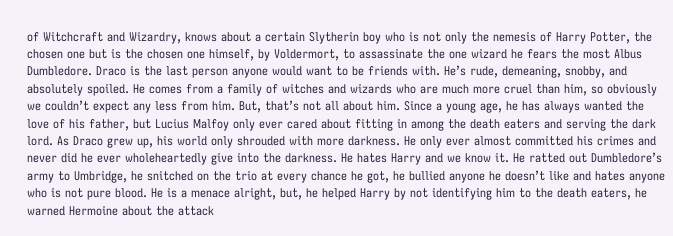of Witchcraft and Wizardry, knows about a certain Slytherin boy who is not only the nemesis of Harry Potter, the chosen one but is the chosen one himself, by Voldermort, to assassinate the one wizard he fears the most Albus Dumbledore. Draco is the last person anyone would want to be friends with. He’s rude, demeaning, snobby, and absolutely spoiled. He comes from a family of witches and wizards who are much more cruel than him, so obviously we couldn’t expect any less from him. But, that’s not all about him. Since a young age, he has always wanted the love of his father, but Lucius Malfoy only ever cared about fitting in among the death eaters and serving the dark lord. As Draco grew up, his world only shrouded with more darkness. He only ever almost committed his crimes and never did he ever wholeheartedly give into the darkness. He hates Harry and we know it. He ratted out Dumbledore’s army to Umbridge, he snitched on the trio at every chance he got, he bullied anyone he doesn’t like and hates anyone who is not pure blood. He is a menace alright, but, he helped Harry by not identifying him to the death eaters, he warned Hermoine about the attack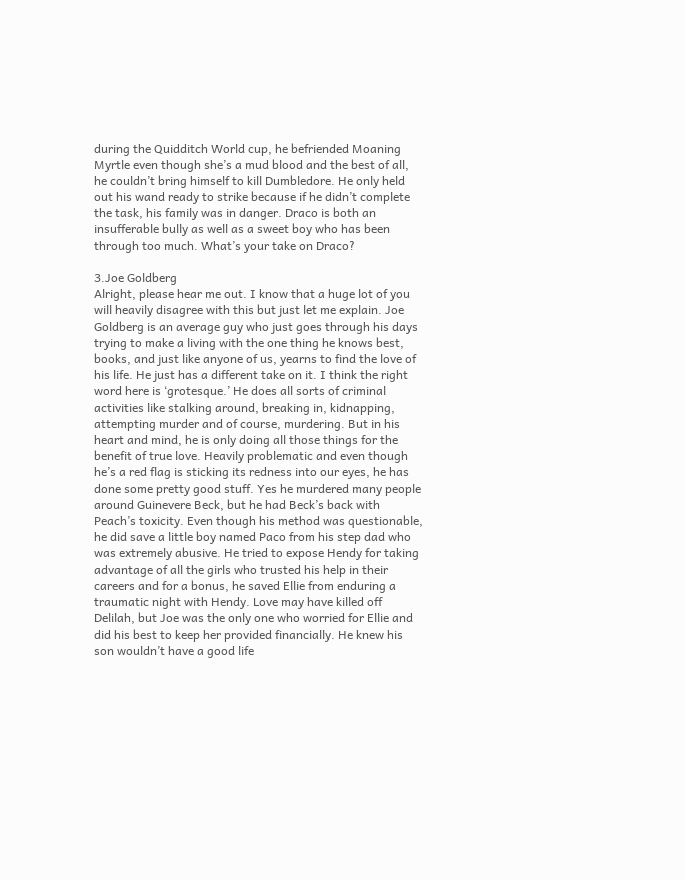during the Quidditch World cup, he befriended Moaning Myrtle even though she’s a mud blood and the best of all, he couldn’t bring himself to kill Dumbledore. He only held out his wand ready to strike because if he didn’t complete the task, his family was in danger. Draco is both an insufferable bully as well as a sweet boy who has been through too much. What’s your take on Draco?

3.Joe Goldberg
Alright, please hear me out. I know that a huge lot of you will heavily disagree with this but just let me explain. Joe Goldberg is an average guy who just goes through his days trying to make a living with the one thing he knows best, books, and just like anyone of us, yearns to find the love of his life. He just has a different take on it. I think the right word here is ‘grotesque.’ He does all sorts of criminal activities like stalking around, breaking in, kidnapping, attempting murder and of course, murdering. But in his heart and mind, he is only doing all those things for the benefit of true love. Heavily problematic and even though he’s a red flag is sticking its redness into our eyes, he has done some pretty good stuff. Yes he murdered many people around Guinevere Beck, but he had Beck’s back with Peach’s toxicity. Even though his method was questionable, he did save a little boy named Paco from his step dad who was extremely abusive. He tried to expose Hendy for taking advantage of all the girls who trusted his help in their careers and for a bonus, he saved Ellie from enduring a traumatic night with Hendy. Love may have killed off Delilah, but Joe was the only one who worried for Ellie and did his best to keep her provided financially. He knew his son wouldn’t have a good life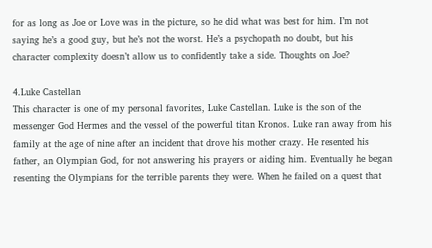for as long as Joe or Love was in the picture, so he did what was best for him. I’m not saying he’s a good guy, but he’s not the worst. He’s a psychopath no doubt, but his character complexity doesn’t allow us to confidently take a side. Thoughts on Joe?

4.Luke Castellan
This character is one of my personal favorites, Luke Castellan. Luke is the son of the messenger God Hermes and the vessel of the powerful titan Kronos. Luke ran away from his family at the age of nine after an incident that drove his mother crazy. He resented his father, an Olympian God, for not answering his prayers or aiding him. Eventually he began resenting the Olympians for the terrible parents they were. When he failed on a quest that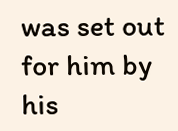was set out for him by his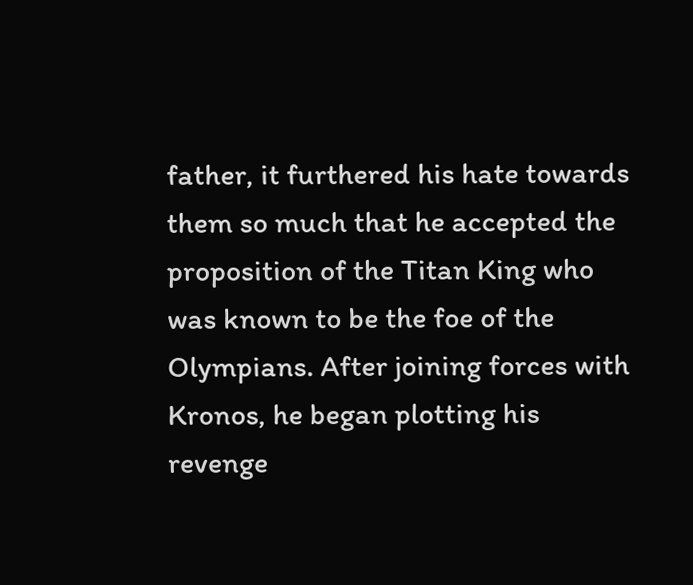father, it furthered his hate towards them so much that he accepted the proposition of the Titan King who was known to be the foe of the Olympians. After joining forces with Kronos, he began plotting his revenge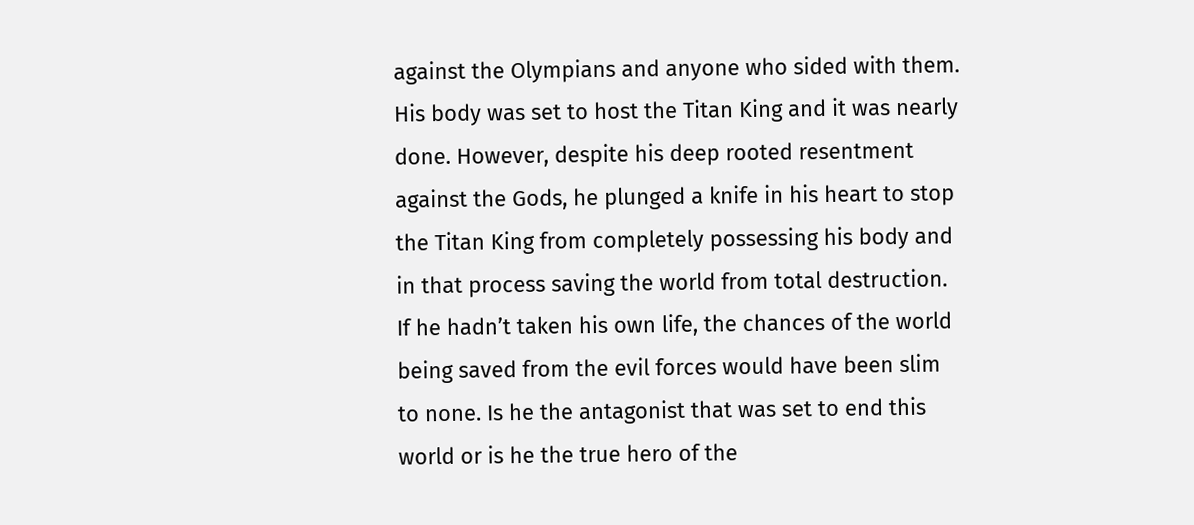against the Olympians and anyone who sided with them. His body was set to host the Titan King and it was nearly done. However, despite his deep rooted resentment against the Gods, he plunged a knife in his heart to stop the Titan King from completely possessing his body and in that process saving the world from total destruction. If he hadn’t taken his own life, the chances of the world being saved from the evil forces would have been slim to none. Is he the antagonist that was set to end this world or is he the true hero of the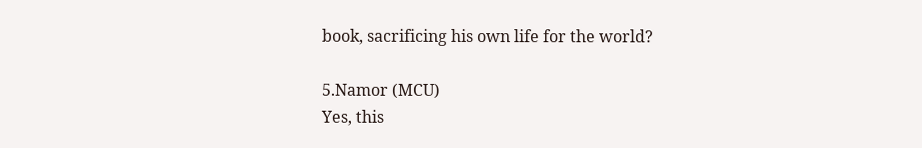book, sacrificing his own life for the world?

5.Namor (MCU)
Yes, this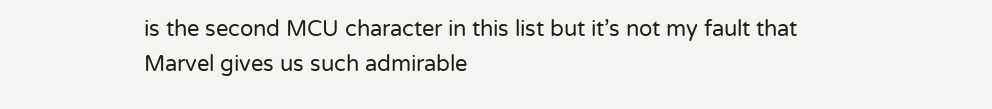is the second MCU character in this list but it’s not my fault that Marvel gives us such admirable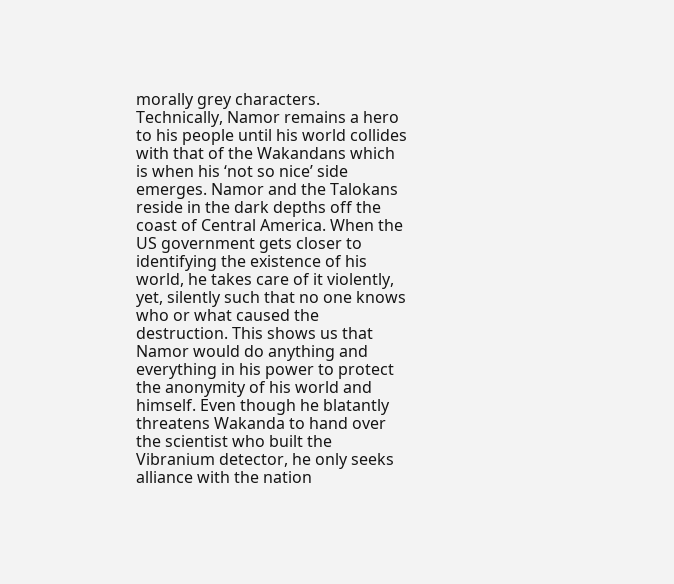morally grey characters. Technically, Namor remains a hero to his people until his world collides with that of the Wakandans which is when his ‘not so nice’ side emerges. Namor and the Talokans reside in the dark depths off the coast of Central America. When the US government gets closer to identifying the existence of his world, he takes care of it violently, yet, silently such that no one knows who or what caused the destruction. This shows us that Namor would do anything and everything in his power to protect the anonymity of his world and himself. Even though he blatantly threatens Wakanda to hand over the scientist who built the Vibranium detector, he only seeks alliance with the nation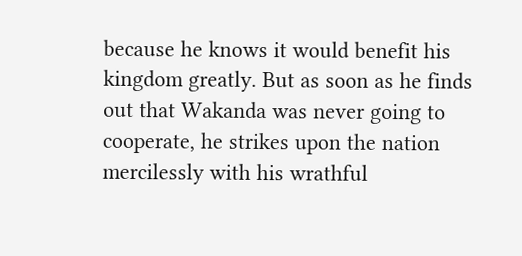because he knows it would benefit his kingdom greatly. But as soon as he finds out that Wakanda was never going to cooperate, he strikes upon the nation mercilessly with his wrathful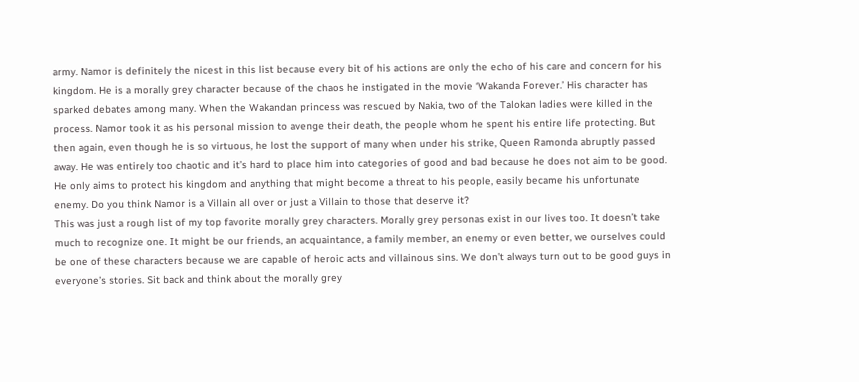army. Namor is definitely the nicest in this list because every bit of his actions are only the echo of his care and concern for his kingdom. He is a morally grey character because of the chaos he instigated in the movie ‘Wakanda Forever.’ His character has sparked debates among many. When the Wakandan princess was rescued by Nakia, two of the Talokan ladies were killed in the process. Namor took it as his personal mission to avenge their death, the people whom he spent his entire life protecting. But then again, even though he is so virtuous, he lost the support of many when under his strike, Queen Ramonda abruptly passed away. He was entirely too chaotic and it’s hard to place him into categories of good and bad because he does not aim to be good. He only aims to protect his kingdom and anything that might become a threat to his people, easily became his unfortunate enemy. Do you think Namor is a Villain all over or just a Villain to those that deserve it?
This was just a rough list of my top favorite morally grey characters. Morally grey personas exist in our lives too. It doesn’t take much to recognize one. It might be our friends, an acquaintance, a family member, an enemy or even better, we ourselves could be one of these characters because we are capable of heroic acts and villainous sins. We don’t always turn out to be good guys in everyone’s stories. Sit back and think about the morally grey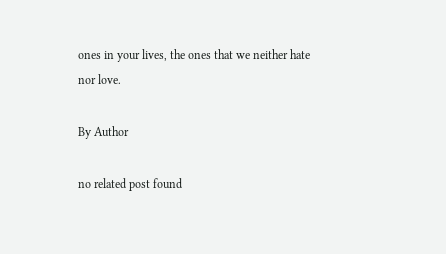ones in your lives, the ones that we neither hate nor love.

By Author

no related post found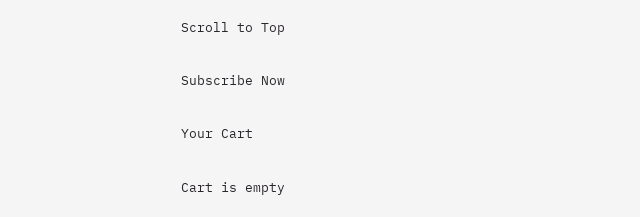Scroll to Top

Subscribe Now

Your Cart

Cart is empty